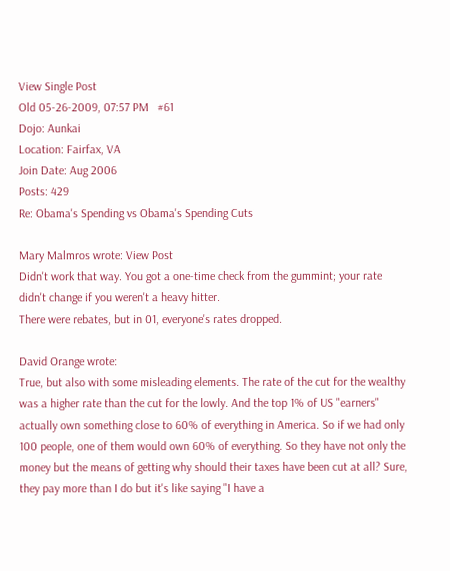View Single Post
Old 05-26-2009, 07:57 PM   #61
Dojo: Aunkai
Location: Fairfax, VA
Join Date: Aug 2006
Posts: 429
Re: Obama's Spending vs Obama's Spending Cuts

Mary Malmros wrote: View Post
Didn't work that way. You got a one-time check from the gummint; your rate didn't change if you weren't a heavy hitter.
There were rebates, but in 01, everyone's rates dropped.

David Orange wrote:
True, but also with some misleading elements. The rate of the cut for the wealthy was a higher rate than the cut for the lowly. And the top 1% of US "earners" actually own something close to 60% of everything in America. So if we had only 100 people, one of them would own 60% of everything. So they have not only the money but the means of getting why should their taxes have been cut at all? Sure, they pay more than I do but it's like saying "I have a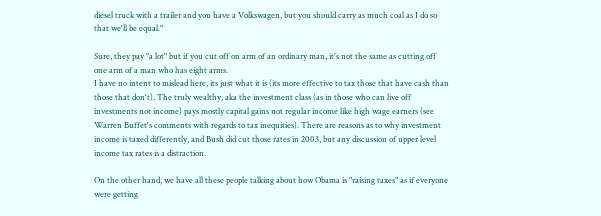diesel truck with a trailer and you have a Volkswagen, but you should carry as much coal as I do so that we'll be equal."

Sure, they pay "a lot" but if you cut off on arm of an ordinary man, it's not the same as cutting off one arm of a man who has eight arms.
I have no intent to mislead here, its just what it is (its more effective to tax those that have cash than those that don't). The truly wealthy, aka the investment class (as in those who can live off investments not income) pays mostly capital gains not regular income like high wage earners (see Warren Buffet's comments with regards to tax inequities). There are reasons as to why investment income is taxed differently, and Bush did cut those rates in 2003, but any discussion of upper level income tax rates is a distraction.

On the other hand, we have all these people talking about how Obama is "raising taxes" as if everyone were getting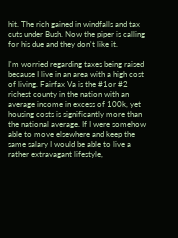hit. The rich gained in windfalls and tax cuts under Bush. Now the piper is calling for his due and they don't like it.

I'm worried regarding taxes being raised because I live in an area with a high cost of living. Fairfax Va is the #1or #2 richest county in the nation with an average income in excess of 100k, yet housing costs is significantly more than the national average. If I were somehow able to move elsewhere and keep the same salary I would be able to live a rather extravagant lifestyle,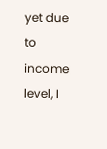yet due to income level, I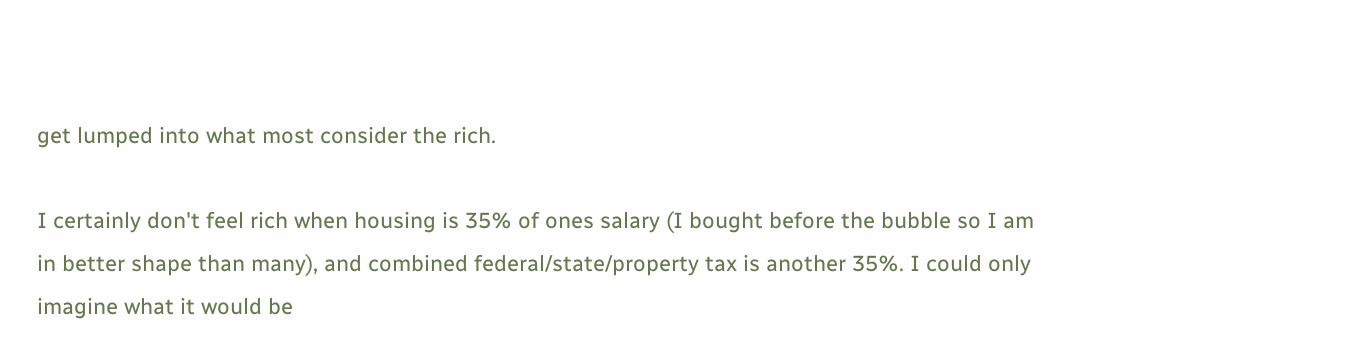get lumped into what most consider the rich.

I certainly don't feel rich when housing is 35% of ones salary (I bought before the bubble so I am in better shape than many), and combined federal/state/property tax is another 35%. I could only imagine what it would be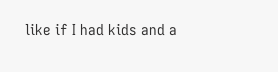like if I had kids and a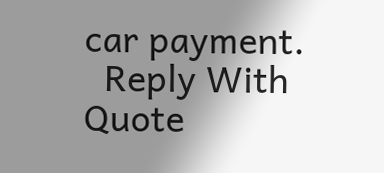car payment.
  Reply With Quote